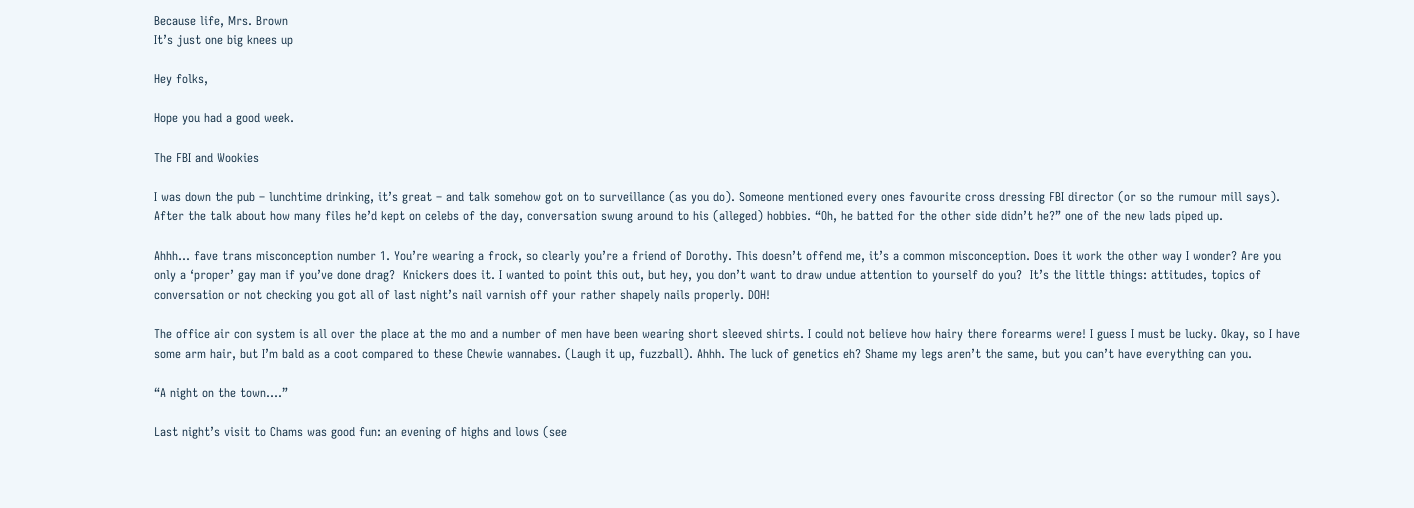Because life, Mrs. Brown
It’s just one big knees up

Hey folks,

Hope you had a good week.

The FBI and Wookies

I was down the pub – lunchtime drinking, it’s great – and talk somehow got on to surveillance (as you do). Someone mentioned every ones favourite cross dressing FBI director (or so the rumour mill says). After the talk about how many files he’d kept on celebs of the day, conversation swung around to his (alleged) hobbies. “Oh, he batted for the other side didn’t he?” one of the new lads piped up.

Ahhh… fave trans misconception number 1. You’re wearing a frock, so clearly you’re a friend of Dorothy. This doesn’t offend me, it’s a common misconception. Does it work the other way I wonder? Are you only a ‘proper’ gay man if you’ve done drag?  Knickers does it. I wanted to point this out, but hey, you don’t want to draw undue attention to yourself do you?  It’s the little things: attitudes, topics of conversation or not checking you got all of last night’s nail varnish off your rather shapely nails properly. DOH!

The office air con system is all over the place at the mo and a number of men have been wearing short sleeved shirts. I could not believe how hairy there forearms were! I guess I must be lucky. Okay, so I have some arm hair, but I’m bald as a coot compared to these Chewie wannabes. (Laugh it up, fuzzball). Ahhh. The luck of genetics eh? Shame my legs aren’t the same, but you can’t have everything can you.

“A night on the town….”

Last night’s visit to Chams was good fun: an evening of highs and lows (see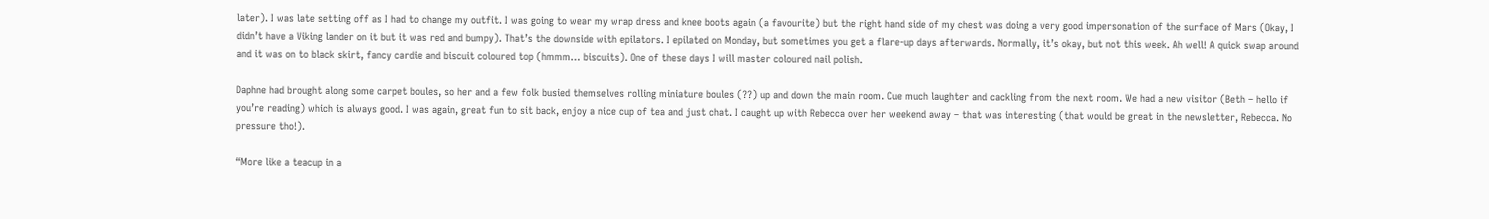later). I was late setting off as I had to change my outfit. I was going to wear my wrap dress and knee boots again (a favourite) but the right hand side of my chest was doing a very good impersonation of the surface of Mars (Okay, I didn’t have a Viking lander on it but it was red and bumpy). That’s the downside with epilators. I epilated on Monday, but sometimes you get a flare-up days afterwards. Normally, it’s okay, but not this week. Ah well! A quick swap around and it was on to black skirt, fancy cardie and biscuit coloured top (hmmm… biscuits). One of these days I will master coloured nail polish.

Daphne had brought along some carpet boules, so her and a few folk busied themselves rolling miniature boules (??) up and down the main room. Cue much laughter and cackling from the next room. We had a new visitor (Beth – hello if you’re reading) which is always good. I was again, great fun to sit back, enjoy a nice cup of tea and just chat. I caught up with Rebecca over her weekend away – that was interesting (that would be great in the newsletter, Rebecca. No pressure tho!).

“More like a teacup in a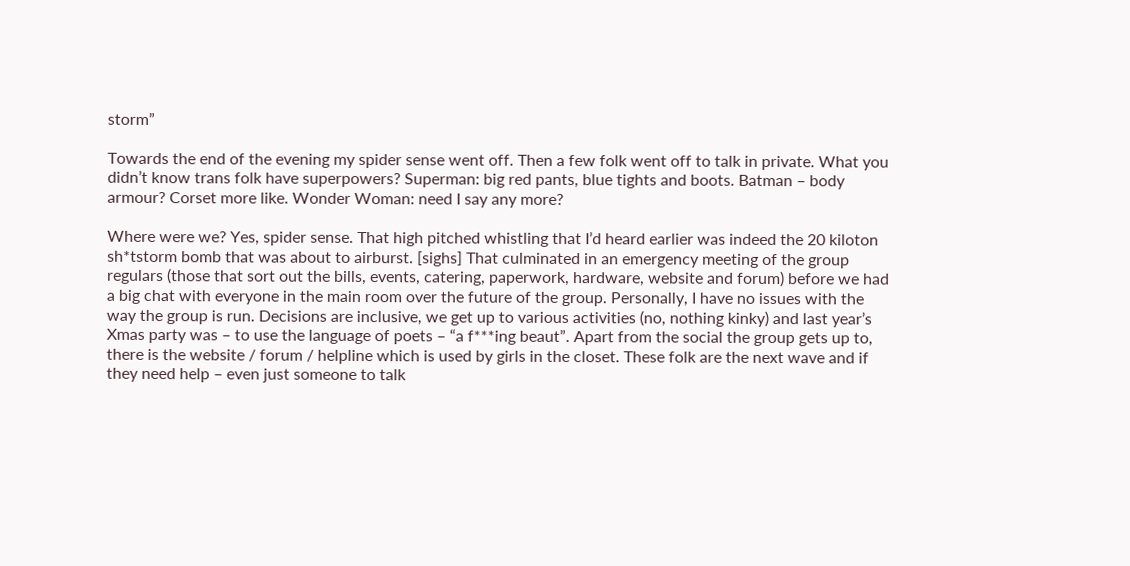storm”

Towards the end of the evening my spider sense went off. Then a few folk went off to talk in private. What you didn’t know trans folk have superpowers? Superman: big red pants, blue tights and boots. Batman – body armour? Corset more like. Wonder Woman: need I say any more?

Where were we? Yes, spider sense. That high pitched whistling that I’d heard earlier was indeed the 20 kiloton sh*tstorm bomb that was about to airburst. [sighs] That culminated in an emergency meeting of the group regulars (those that sort out the bills, events, catering, paperwork, hardware, website and forum) before we had a big chat with everyone in the main room over the future of the group. Personally, I have no issues with the way the group is run. Decisions are inclusive, we get up to various activities (no, nothing kinky) and last year’s Xmas party was – to use the language of poets – “a f***ing beaut”. Apart from the social the group gets up to, there is the website / forum / helpline which is used by girls in the closet. These folk are the next wave and if they need help – even just someone to talk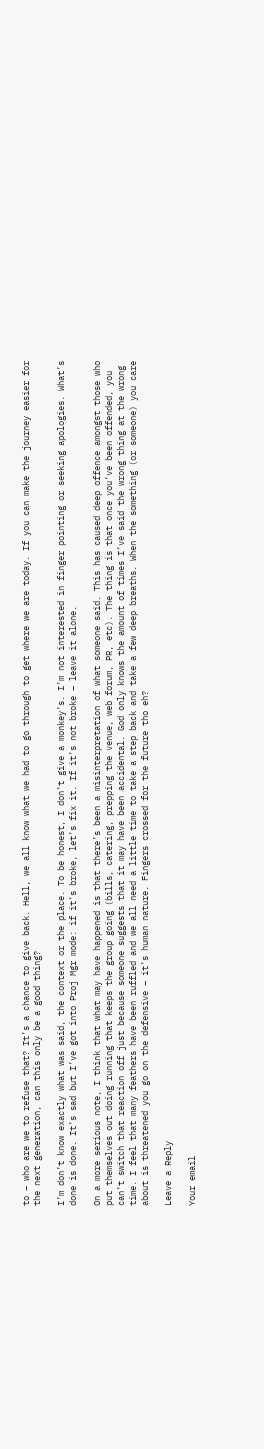to – who are we to refuse that? It’s a chance to give back. Hell, we all know what we had to go through to get where we are today. If you can make the journey easier for the next generation, can this only be a good thing?

I’m don’t know exactly what was said, the context or the place. To be honest, I don’t give a monkey’s. I’m not interested in finger pointing or seeking apologies. What’s done is done. It’s sad but I’ve got into Proj Mgr mode: if it’s broke, let’s fix it. If it’s not broke – leave it alone.

On a more serious note, I think that what may have happened is that there’s been a misinterpretation of what someone said. This has caused deep offence amongst those who put themselves out doing running that keeps the group going (bills, catering, prepping the venue, web forum, PR, etc). The thing is that once you’ve been offended, you can’t switch that reaction off just because someone suggests that it may have been accidental. God only knows the amount of times I’ve said the wrong thing at the wrong time. I feel that many feathers have been ruffled and we all need a little time to take a step back and take a few deep breaths. When the something (or someone) you care about is threatened you go on the defensive – it’s human nature. Fingers crossed for the future tho eh?

Leave a Reply

Your email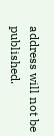address will not be published.